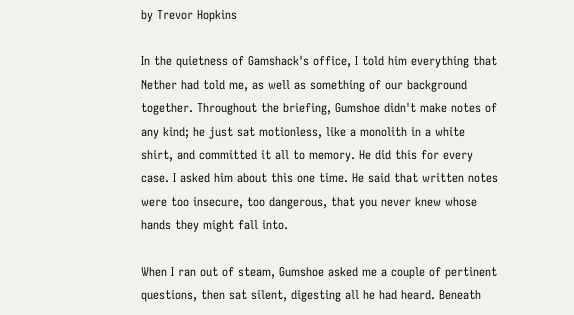by Trevor Hopkins

In the quietness of Gamshack's office, I told him everything that Nether had told me, as well as something of our background together. Throughout the briefing, Gumshoe didn't make notes of any kind; he just sat motionless, like a monolith in a white shirt, and committed it all to memory. He did this for every case. I asked him about this one time. He said that written notes were too insecure, too dangerous, that you never knew whose hands they might fall into.

When I ran out of steam, Gumshoe asked me a couple of pertinent questions, then sat silent, digesting all he had heard. Beneath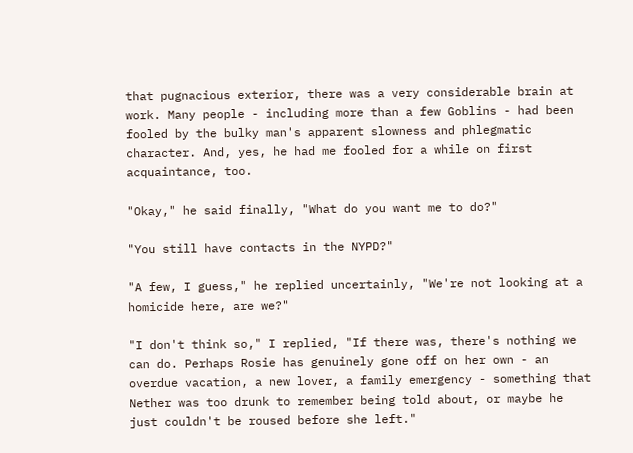that pugnacious exterior, there was a very considerable brain at work. Many people - including more than a few Goblins - had been fooled by the bulky man's apparent slowness and phlegmatic character. And, yes, he had me fooled for a while on first acquaintance, too.

"Okay," he said finally, "What do you want me to do?"

"You still have contacts in the NYPD?"

"A few, I guess," he replied uncertainly, "We're not looking at a homicide here, are we?"

"I don't think so," I replied, "If there was, there's nothing we can do. Perhaps Rosie has genuinely gone off on her own - an overdue vacation, a new lover, a family emergency - something that Nether was too drunk to remember being told about, or maybe he just couldn't be roused before she left."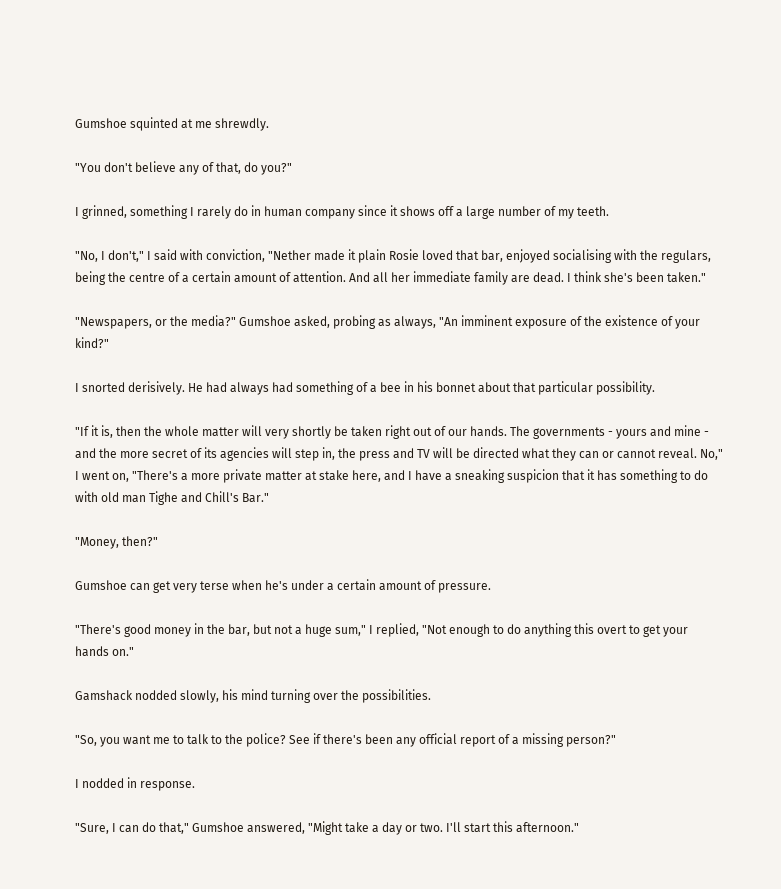Gumshoe squinted at me shrewdly.

"You don't believe any of that, do you?"

I grinned, something I rarely do in human company since it shows off a large number of my teeth.

"No, I don't," I said with conviction, "Nether made it plain Rosie loved that bar, enjoyed socialising with the regulars, being the centre of a certain amount of attention. And all her immediate family are dead. I think she's been taken."

"Newspapers, or the media?" Gumshoe asked, probing as always, "An imminent exposure of the existence of your kind?"

I snorted derisively. He had always had something of a bee in his bonnet about that particular possibility.

"If it is, then the whole matter will very shortly be taken right out of our hands. The governments - yours and mine - and the more secret of its agencies will step in, the press and TV will be directed what they can or cannot reveal. No," I went on, "There's a more private matter at stake here, and I have a sneaking suspicion that it has something to do with old man Tighe and Chill's Bar."

"Money, then?"

Gumshoe can get very terse when he's under a certain amount of pressure.

"There's good money in the bar, but not a huge sum," I replied, "Not enough to do anything this overt to get your hands on."

Gamshack nodded slowly, his mind turning over the possibilities.

"So, you want me to talk to the police? See if there's been any official report of a missing person?"

I nodded in response.

"Sure, I can do that," Gumshoe answered, "Might take a day or two. I'll start this afternoon."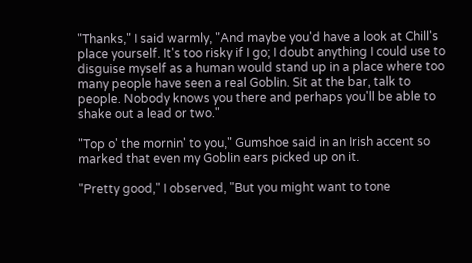"Thanks," I said warmly, "And maybe you'd have a look at Chill's place yourself. It's too risky if I go; I doubt anything I could use to disguise myself as a human would stand up in a place where too many people have seen a real Goblin. Sit at the bar, talk to people. Nobody knows you there and perhaps you'll be able to shake out a lead or two."

"Top o' the mornin' to you," Gumshoe said in an Irish accent so marked that even my Goblin ears picked up on it.

"Pretty good," I observed, "But you might want to tone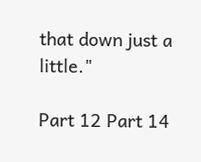that down just a little."

Part 12 Part 14